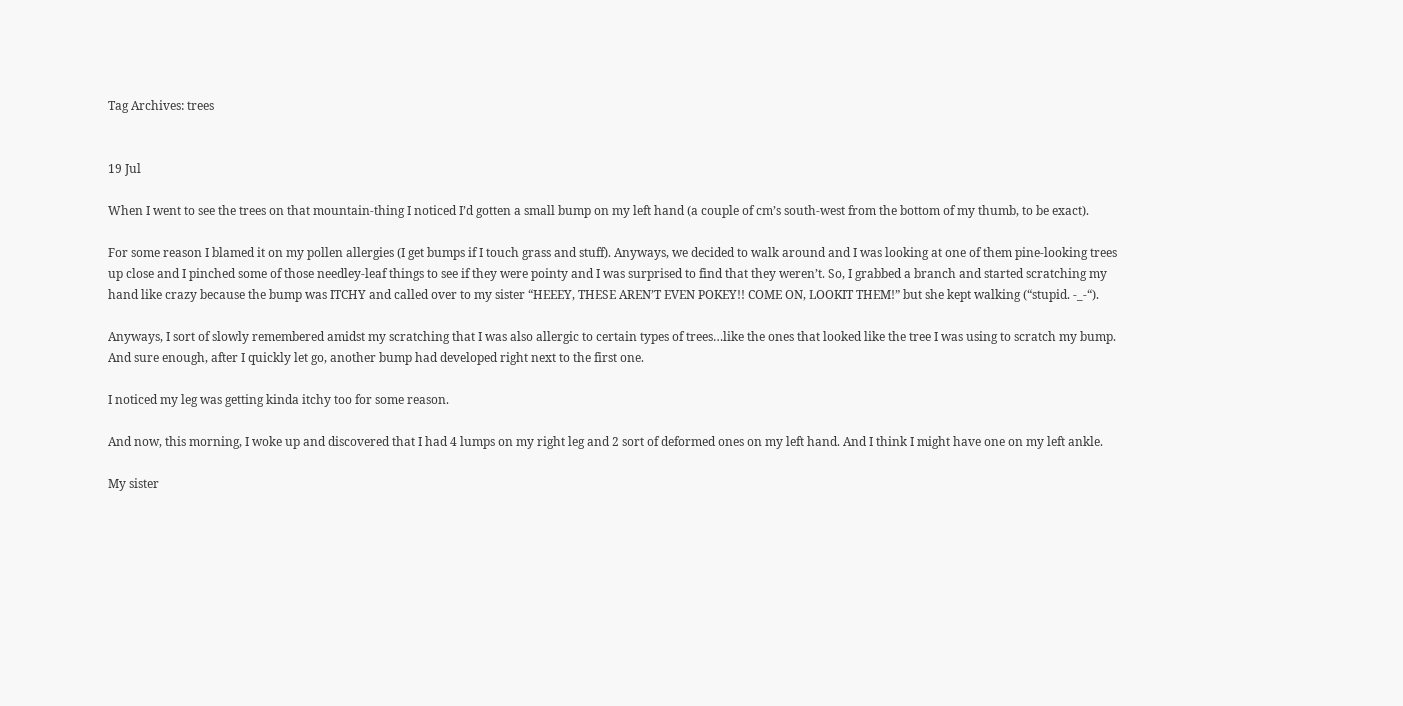Tag Archives: trees


19 Jul

When I went to see the trees on that mountain-thing I noticed I’d gotten a small bump on my left hand (a couple of cm’s south-west from the bottom of my thumb, to be exact).

For some reason I blamed it on my pollen allergies (I get bumps if I touch grass and stuff). Anyways, we decided to walk around and I was looking at one of them pine-looking trees up close and I pinched some of those needley-leaf things to see if they were pointy and I was surprised to find that they weren’t. So, I grabbed a branch and started scratching my hand like crazy because the bump was ITCHY and called over to my sister “HEEEY, THESE AREN’T EVEN POKEY!! COME ON, LOOKIT THEM!” but she kept walking (“stupid. -_-“).

Anyways, I sort of slowly remembered amidst my scratching that I was also allergic to certain types of trees…like the ones that looked like the tree I was using to scratch my bump. And sure enough, after I quickly let go, another bump had developed right next to the first one.

I noticed my leg was getting kinda itchy too for some reason.

And now, this morning, I woke up and discovered that I had 4 lumps on my right leg and 2 sort of deformed ones on my left hand. And I think I might have one on my left ankle.

My sister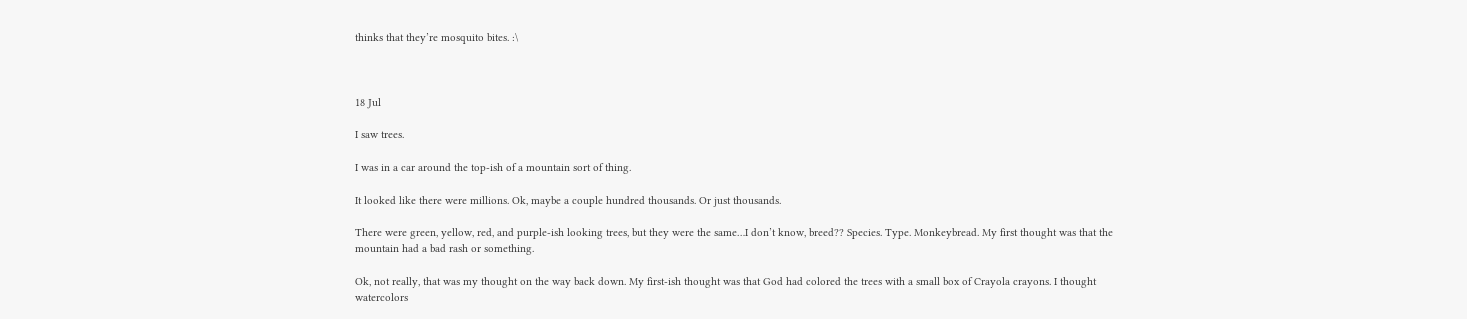thinks that they’re mosquito bites. :\



18 Jul

I saw trees.

I was in a car around the top-ish of a mountain sort of thing.

It looked like there were millions. Ok, maybe a couple hundred thousands. Or just thousands.

There were green, yellow, red, and purple-ish looking trees, but they were the same…I don’t know, breed?? Species. Type. Monkeybread. My first thought was that the mountain had a bad rash or something.

Ok, not really, that was my thought on the way back down. My first-ish thought was that God had colored the trees with a small box of Crayola crayons. I thought watercolors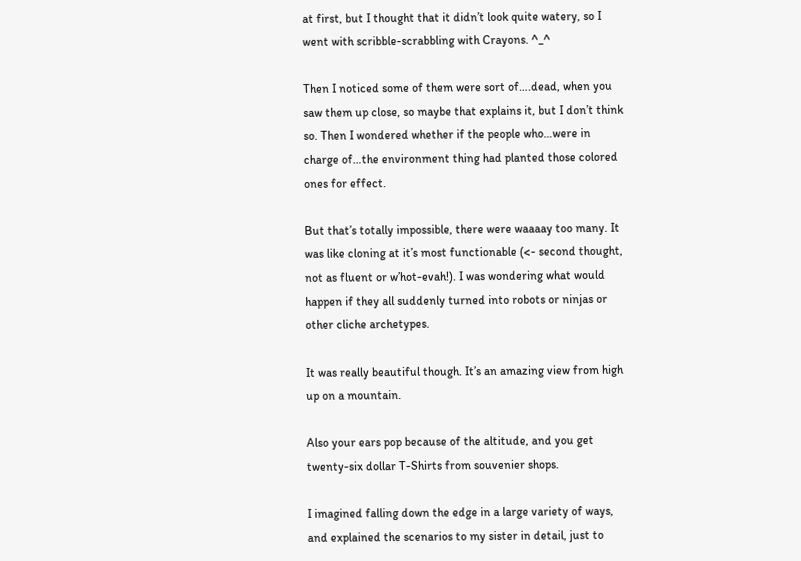at first, but I thought that it didn’t look quite watery, so I went with scribble-scrabbling with Crayons. ^_^

Then I noticed some of them were sort of….dead, when you saw them up close, so maybe that explains it, but I don’t think so. Then I wondered whether if the people who…were in charge of…the environment thing had planted those colored ones for effect.

But that’s totally impossible, there were waaaay too many. It was like cloning at it’s most functionable (<- second thought, not as fluent or w’hot-evah!). I was wondering what would happen if they all suddenly turned into robots or ninjas or other cliche archetypes.

It was really beautiful though. It’s an amazing view from high up on a mountain.

Also your ears pop because of the altitude, and you get twenty-six dollar T-Shirts from souvenier shops.

I imagined falling down the edge in a large variety of ways, and explained the scenarios to my sister in detail, just to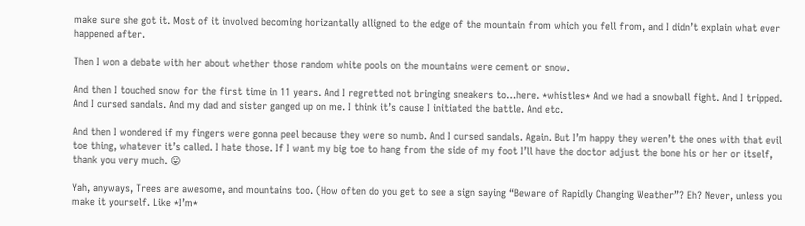make sure she got it. Most of it involved becoming horizantally alligned to the edge of the mountain from which you fell from, and I didn’t explain what ever happened after.

Then I won a debate with her about whether those random white pools on the mountains were cement or snow.

And then I touched snow for the first time in 11 years. And I regretted not bringing sneakers to…here. *whistles* And we had a snowball fight. And I tripped. And I cursed sandals. And my dad and sister ganged up on me. I think it’s cause I initiated the battle. And etc.

And then I wondered if my fingers were gonna peel because they were so numb. And I cursed sandals. Again. But I’m happy they weren’t the ones with that evil toe thing, whatever it’s called. I hate those. If I want my big toe to hang from the side of my foot I’ll have the doctor adjust the bone his or her or itself, thank you very much. 😛

Yah, anyways, Trees are awesome, and mountains too. (How often do you get to see a sign saying “Beware of Rapidly Changing Weather”? Eh? Never, unless you make it yourself. Like *I’m*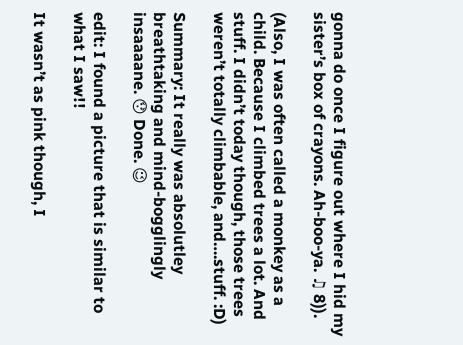gonna do once I figure out where I hid my sister’s box of crayons. Ah-boo-ya. ♫ 8)).

(Also, I was often called a monkey as a child. Because I climbed trees a lot. And stuff. I didn’t today though, those trees weren’t totally climbable, and….stuff. :D)

Summary: It really was absolutley breathtaking and mind-bogglingly insaaaane. 😯 Done. 😉

edit: I found a picture that is similar to what I saw!!

It wasn’t as pink though, I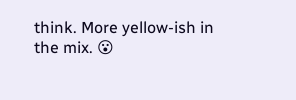think. More yellow-ish in the mix. 😮